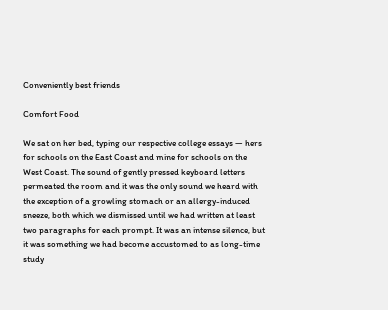Conveniently best friends

Comfort Food

We sat on her bed, typing our respective college essays — hers for schools on the East Coast and mine for schools on the West Coast. The sound of gently pressed keyboard letters permeated the room and it was the only sound we heard with the exception of a growling stomach or an allergy-induced sneeze, both which we dismissed until we had written at least two paragraphs for each prompt. It was an intense silence, but it was something we had become accustomed to as long-time study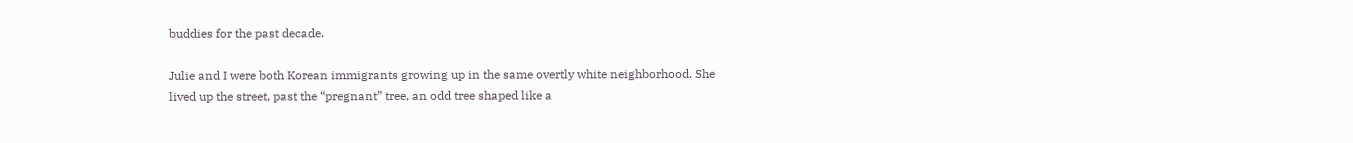buddies for the past decade.

Julie and I were both Korean immigrants growing up in the same overtly white neighborhood. She lived up the street, past the “pregnant” tree, an odd tree shaped like a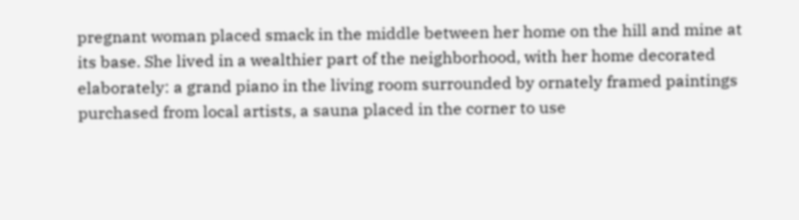pregnant woman placed smack in the middle between her home on the hill and mine at its base. She lived in a wealthier part of the neighborhood, with her home decorated elaborately: a grand piano in the living room surrounded by ornately framed paintings purchased from local artists, a sauna placed in the corner to use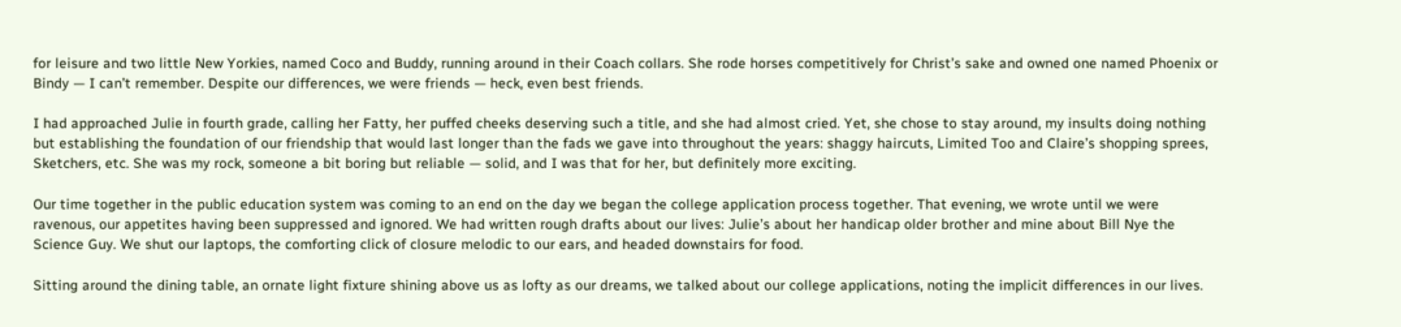for leisure and two little New Yorkies, named Coco and Buddy, running around in their Coach collars. She rode horses competitively for Christ’s sake and owned one named Phoenix or Bindy — I can’t remember. Despite our differences, we were friends — heck, even best friends.

I had approached Julie in fourth grade, calling her Fatty, her puffed cheeks deserving such a title, and she had almost cried. Yet, she chose to stay around, my insults doing nothing but establishing the foundation of our friendship that would last longer than the fads we gave into throughout the years: shaggy haircuts, Limited Too and Claire’s shopping sprees, Sketchers, etc. She was my rock, someone a bit boring but reliable — solid, and I was that for her, but definitely more exciting.

Our time together in the public education system was coming to an end on the day we began the college application process together. That evening, we wrote until we were ravenous, our appetites having been suppressed and ignored. We had written rough drafts about our lives: Julie’s about her handicap older brother and mine about Bill Nye the Science Guy. We shut our laptops, the comforting click of closure melodic to our ears, and headed downstairs for food.

Sitting around the dining table, an ornate light fixture shining above us as lofty as our dreams, we talked about our college applications, noting the implicit differences in our lives.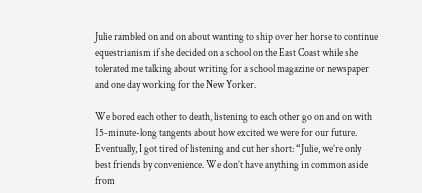Julie rambled on and on about wanting to ship over her horse to continue equestrianism if she decided on a school on the East Coast while she tolerated me talking about writing for a school magazine or newspaper and one day working for the New Yorker.

We bored each other to death, listening to each other go on and on with 15-minute-long tangents about how excited we were for our future. Eventually, I got tired of listening and cut her short: “Julie, we’re only best friends by convenience. We don’t have anything in common aside from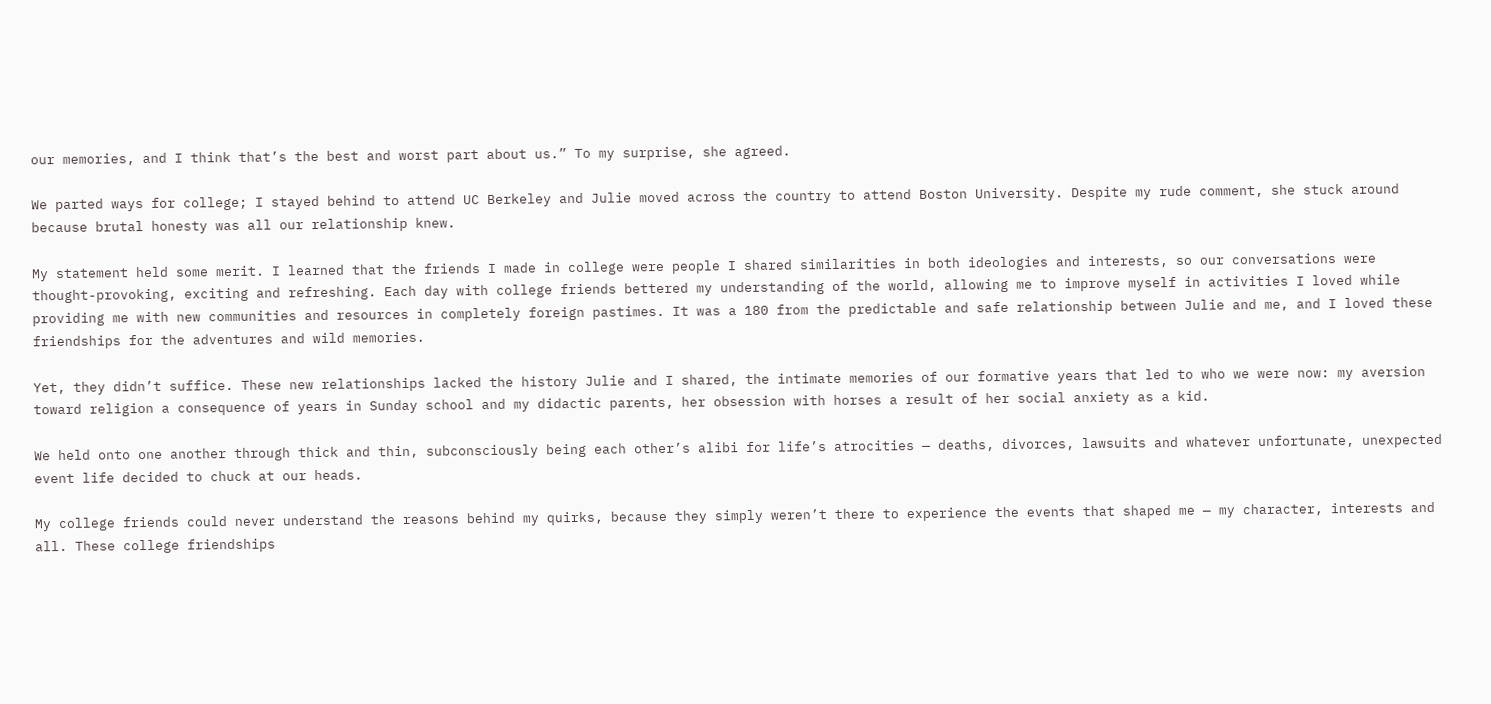our memories, and I think that’s the best and worst part about us.” To my surprise, she agreed.

We parted ways for college; I stayed behind to attend UC Berkeley and Julie moved across the country to attend Boston University. Despite my rude comment, she stuck around because brutal honesty was all our relationship knew.

My statement held some merit. I learned that the friends I made in college were people I shared similarities in both ideologies and interests, so our conversations were thought-provoking, exciting and refreshing. Each day with college friends bettered my understanding of the world, allowing me to improve myself in activities I loved while providing me with new communities and resources in completely foreign pastimes. It was a 180 from the predictable and safe relationship between Julie and me, and I loved these friendships for the adventures and wild memories.

Yet, they didn’t suffice. These new relationships lacked the history Julie and I shared, the intimate memories of our formative years that led to who we were now: my aversion toward religion a consequence of years in Sunday school and my didactic parents, her obsession with horses a result of her social anxiety as a kid.

We held onto one another through thick and thin, subconsciously being each other’s alibi for life’s atrocities — deaths, divorces, lawsuits and whatever unfortunate, unexpected event life decided to chuck at our heads.

My college friends could never understand the reasons behind my quirks, because they simply weren’t there to experience the events that shaped me — my character, interests and all. These college friendships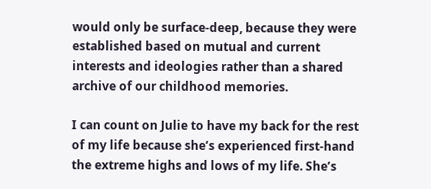would only be surface-deep, because they were established based on mutual and current interests and ideologies rather than a shared archive of our childhood memories.

I can count on Julie to have my back for the rest of my life because she’s experienced first-hand the extreme highs and lows of my life. She’s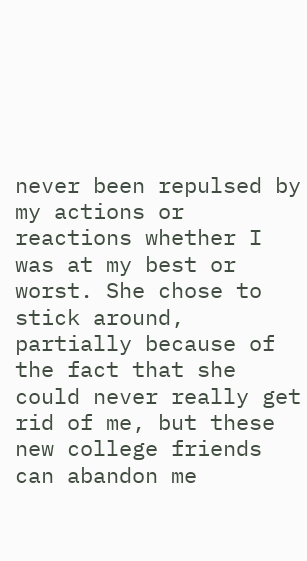never been repulsed by my actions or reactions whether I was at my best or worst. She chose to stick around, partially because of the fact that she could never really get rid of me, but these new college friends can abandon me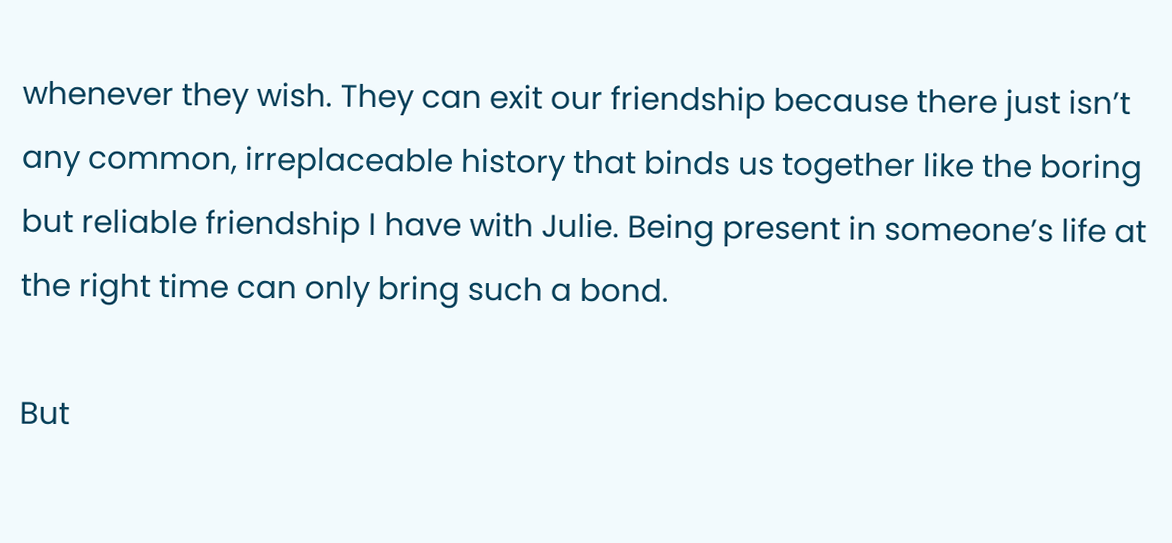whenever they wish. They can exit our friendship because there just isn’t any common, irreplaceable history that binds us together like the boring but reliable friendship I have with Julie. Being present in someone’s life at the right time can only bring such a bond.

But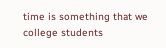time is something that we college students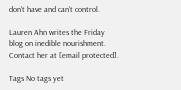don’t have and can’t control.

Lauren Ahn writes the Friday blog on inedible nourishment. Contact her at [email protected].

Tags No tags yet